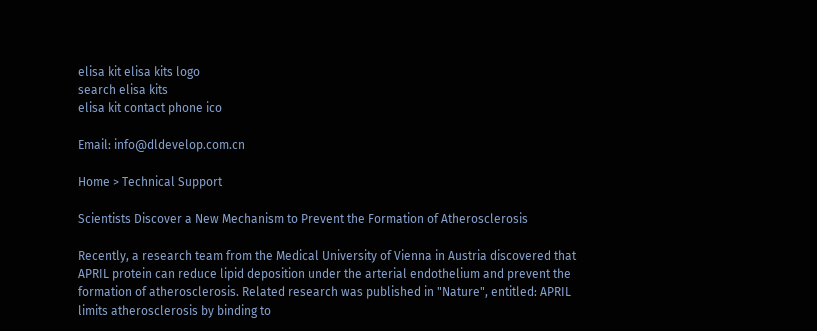elisa kit elisa kits logo
search elisa kits
elisa kit contact phone ico

Email: info@dldevelop.com.cn

Home > Technical Support

Scientists Discover a New Mechanism to Prevent the Formation of Atherosclerosis

Recently, a research team from the Medical University of Vienna in Austria discovered that APRIL protein can reduce lipid deposition under the arterial endothelium and prevent the formation of atherosclerosis. Related research was published in "Nature", entitled: APRIL limits atherosclerosis by binding to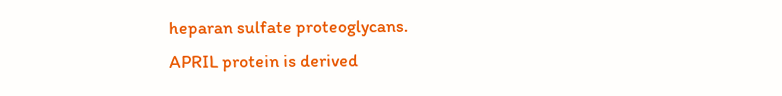heparan sulfate proteoglycans.
APRIL protein is derived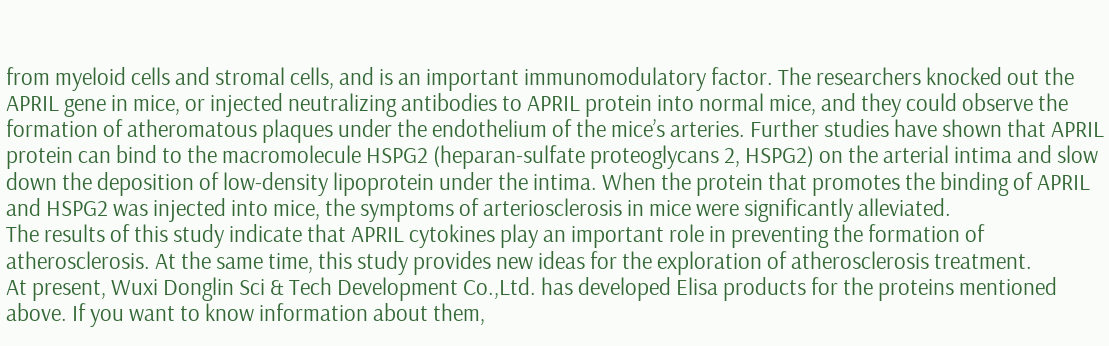from myeloid cells and stromal cells, and is an important immunomodulatory factor. The researchers knocked out the APRIL gene in mice, or injected neutralizing antibodies to APRIL protein into normal mice, and they could observe the formation of atheromatous plaques under the endothelium of the mice’s arteries. Further studies have shown that APRIL protein can bind to the macromolecule HSPG2 (heparan-sulfate proteoglycans 2, HSPG2) on the arterial intima and slow down the deposition of low-density lipoprotein under the intima. When the protein that promotes the binding of APRIL and HSPG2 was injected into mice, the symptoms of arteriosclerosis in mice were significantly alleviated.
The results of this study indicate that APRIL cytokines play an important role in preventing the formation of atherosclerosis. At the same time, this study provides new ideas for the exploration of atherosclerosis treatment.
At present, Wuxi Donglin Sci & Tech Development Co.,Ltd. has developed Elisa products for the proteins mentioned above. If you want to know information about them,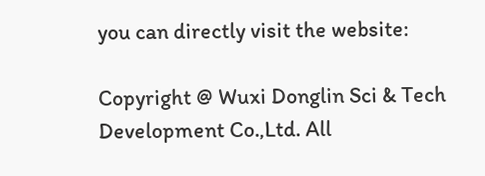you can directly visit the website:

Copyright @ Wuxi Donglin Sci & Tech Development Co.,Ltd. All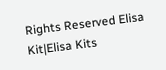Rights Reserved Elisa Kit|Elisa Kits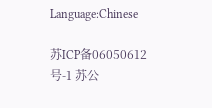Language:Chinese

苏ICP备06050612号-1 苏公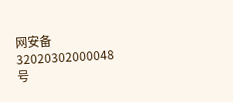网安备 32020302000048号